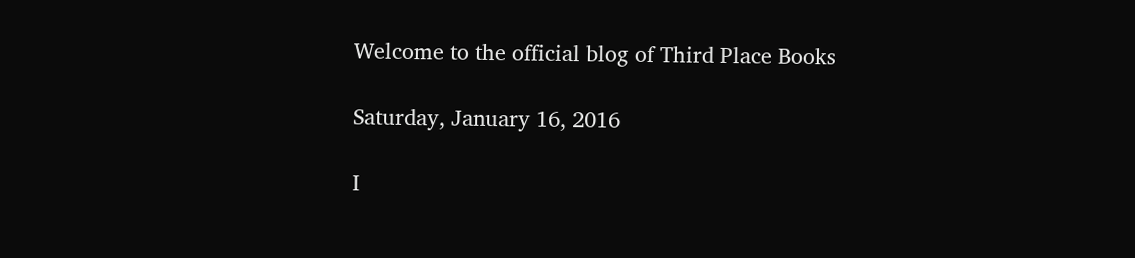Welcome to the official blog of Third Place Books

Saturday, January 16, 2016

I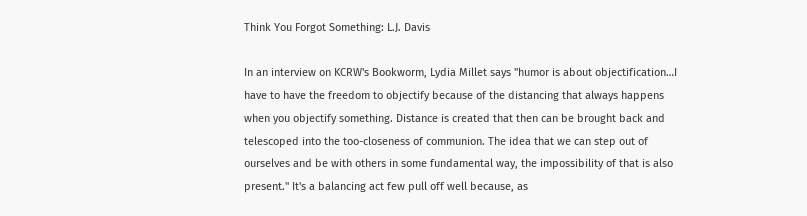Think You Forgot Something: L.J. Davis

In an interview on KCRW's Bookworm, Lydia Millet says "humor is about objectification…I have to have the freedom to objectify because of the distancing that always happens when you objectify something. Distance is created that then can be brought back and telescoped into the too-closeness of communion. The idea that we can step out of ourselves and be with others in some fundamental way, the impossibility of that is also present." It's a balancing act few pull off well because, as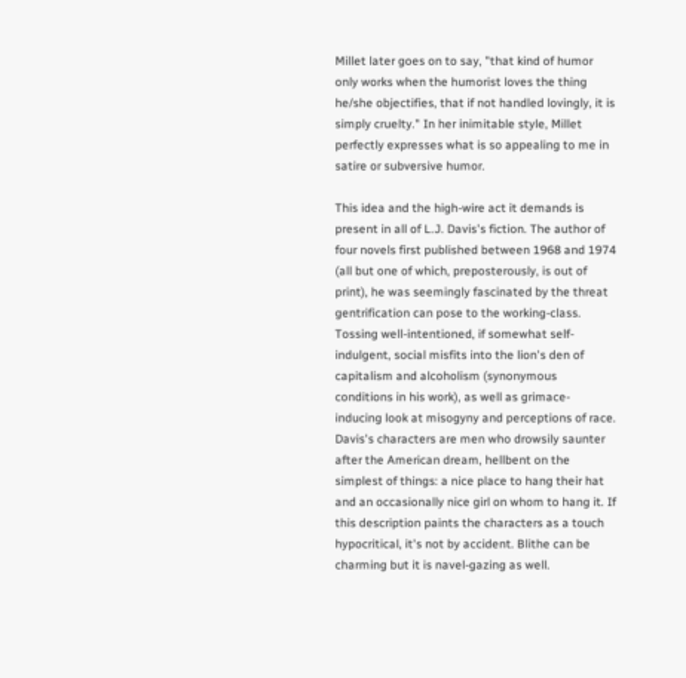Millet later goes on to say, "that kind of humor only works when the humorist loves the thing he/she objectifies, that if not handled lovingly, it is simply cruelty." In her inimitable style, Millet perfectly expresses what is so appealing to me in satire or subversive humor.

This idea and the high-wire act it demands is present in all of L.J. Davis's fiction. The author of four novels first published between 1968 and 1974 (all but one of which, preposterously, is out of print), he was seemingly fascinated by the threat gentrification can pose to the working-class. Tossing well-intentioned, if somewhat self-indulgent, social misfits into the lion's den of  capitalism and alcoholism (synonymous conditions in his work), as well as grimace-inducing look at misogyny and perceptions of race. Davis's characters are men who drowsily saunter after the American dream, hellbent on the simplest of things: a nice place to hang their hat and an occasionally nice girl on whom to hang it. If this description paints the characters as a touch hypocritical, it's not by accident. Blithe can be charming but it is navel-gazing as well.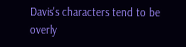Davis's characters tend to be overly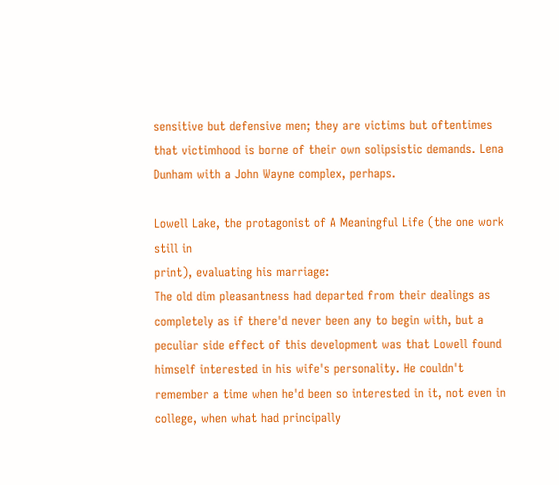sensitive but defensive men; they are victims but oftentimes that victimhood is borne of their own solipsistic demands. Lena Dunham with a John Wayne complex, perhaps.

Lowell Lake, the protagonist of A Meaningful Life (the one work still in
print), evaluating his marriage:
The old dim pleasantness had departed from their dealings as completely as if there'd never been any to begin with, but a peculiar side effect of this development was that Lowell found himself interested in his wife's personality. He couldn't remember a time when he'd been so interested in it, not even in college, when what had principally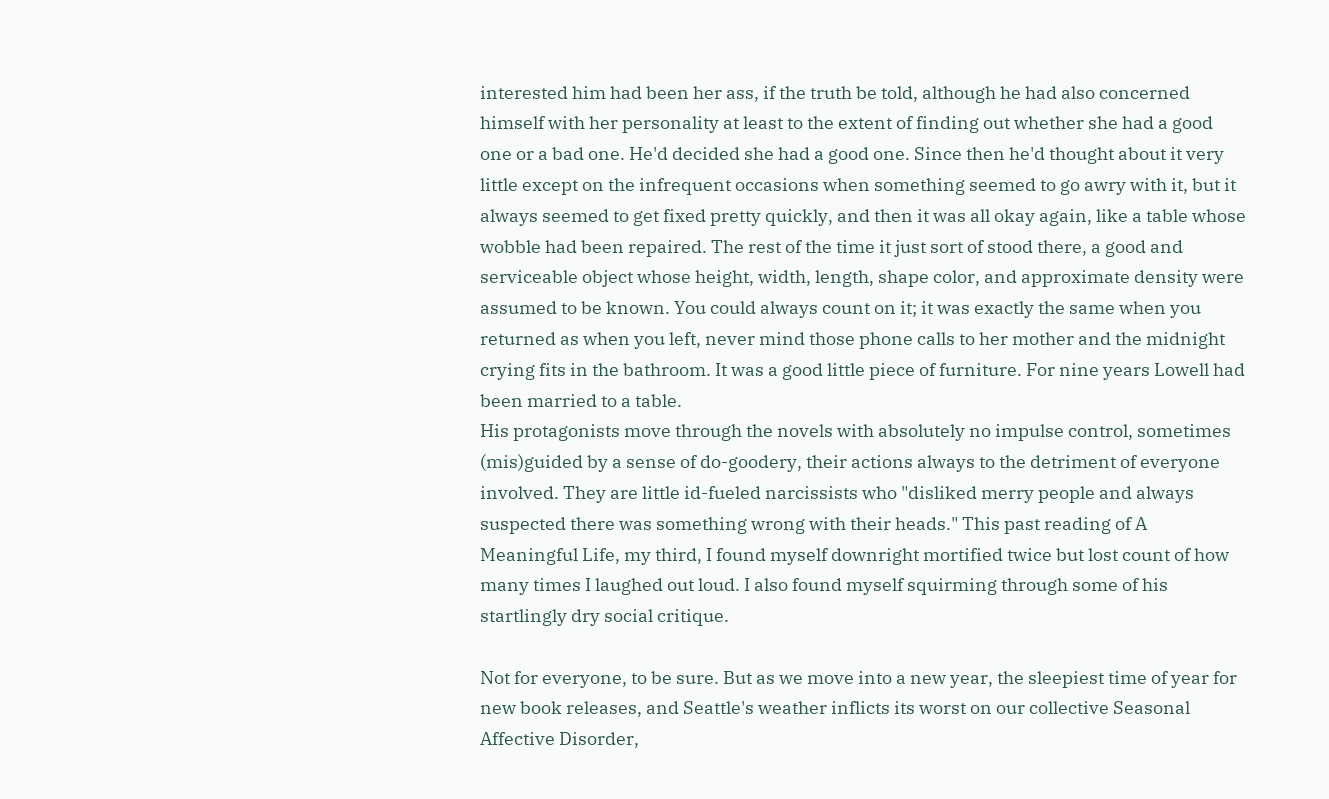interested him had been her ass, if the truth be told, although he had also concerned himself with her personality at least to the extent of finding out whether she had a good one or a bad one. He'd decided she had a good one. Since then he'd thought about it very little except on the infrequent occasions when something seemed to go awry with it, but it always seemed to get fixed pretty quickly, and then it was all okay again, like a table whose wobble had been repaired. The rest of the time it just sort of stood there, a good and serviceable object whose height, width, length, shape color, and approximate density were assumed to be known. You could always count on it; it was exactly the same when you returned as when you left, never mind those phone calls to her mother and the midnight crying fits in the bathroom. It was a good little piece of furniture. For nine years Lowell had been married to a table.
His protagonists move through the novels with absolutely no impulse control, sometimes (mis)guided by a sense of do-goodery, their actions always to the detriment of everyone involved. They are little id-fueled narcissists who "disliked merry people and always suspected there was something wrong with their heads." This past reading of A Meaningful Life, my third, I found myself downright mortified twice but lost count of how many times I laughed out loud. I also found myself squirming through some of his startlingly dry social critique.

Not for everyone, to be sure. But as we move into a new year, the sleepiest time of year for new book releases, and Seattle's weather inflicts its worst on our collective Seasonal Affective Disorder,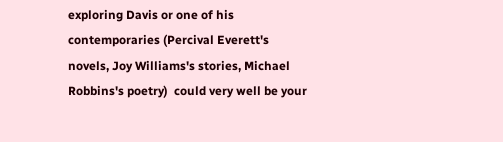exploring Davis or one of his contemporaries (Percival Everett's novels, Joy Williams's stories, Michael Robbins's poetry)  could very well be your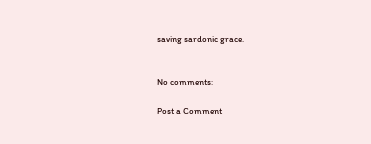saving sardonic grace.


No comments:

Post a Comment